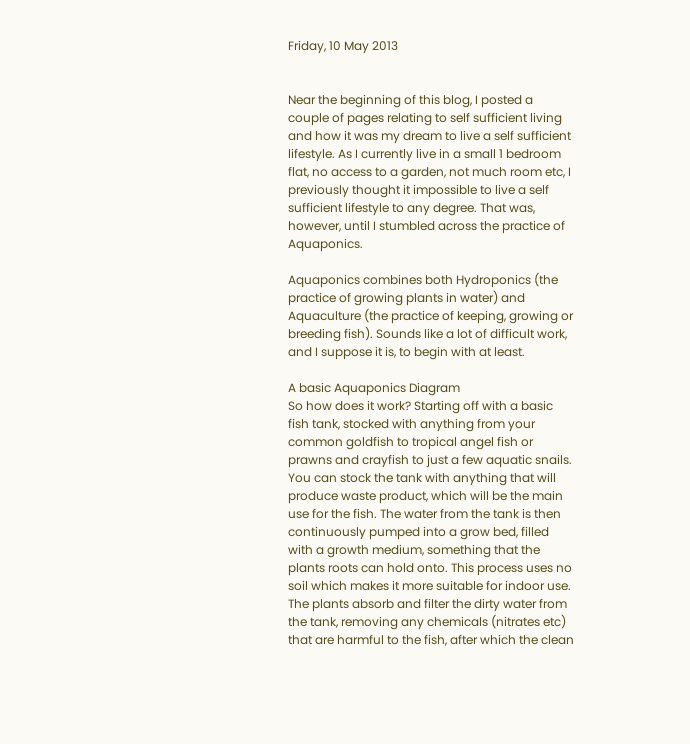Friday, 10 May 2013


Near the beginning of this blog, I posted a couple of pages relating to self sufficient living and how it was my dream to live a self sufficient lifestyle. As I currently live in a small 1 bedroom flat, no access to a garden, not much room etc, I previously thought it impossible to live a self sufficient lifestyle to any degree. That was, however, until I stumbled across the practice of Aquaponics.

Aquaponics combines both Hydroponics (the practice of growing plants in water) and Aquaculture (the practice of keeping, growing or breeding fish). Sounds like a lot of difficult work, and I suppose it is, to begin with at least.

A basic Aquaponics Diagram
So how does it work? Starting off with a basic fish tank, stocked with anything from your common goldfish to tropical angel fish or prawns and crayfish to just a few aquatic snails. You can stock the tank with anything that will produce waste product, which will be the main use for the fish. The water from the tank is then continuously pumped into a grow bed, filled with a growth medium, something that the plants roots can hold onto. This process uses no soil which makes it more suitable for indoor use. The plants absorb and filter the dirty water from the tank, removing any chemicals (nitrates etc) that are harmful to the fish, after which the clean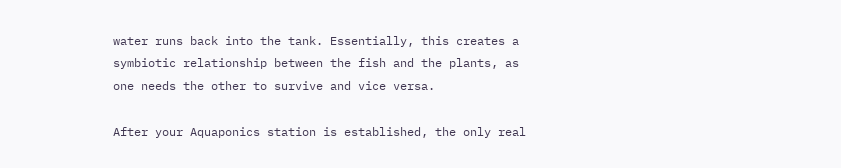water runs back into the tank. Essentially, this creates a symbiotic relationship between the fish and the plants, as one needs the other to survive and vice versa.

After your Aquaponics station is established, the only real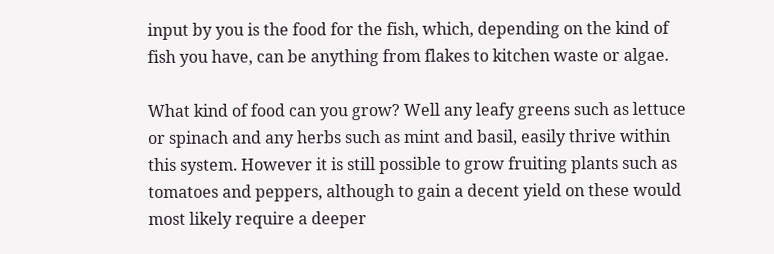input by you is the food for the fish, which, depending on the kind of fish you have, can be anything from flakes to kitchen waste or algae.

What kind of food can you grow? Well any leafy greens such as lettuce or spinach and any herbs such as mint and basil, easily thrive within this system. However it is still possible to grow fruiting plants such as tomatoes and peppers, although to gain a decent yield on these would most likely require a deeper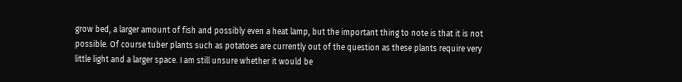grow bed, a larger amount of fish and possibly even a heat lamp, but the important thing to note is that it is not possible. Of course tuber plants such as potatoes are currently out of the question as these plants require very little light and a larger space. I am still unsure whether it would be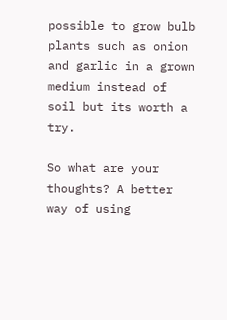possible to grow bulb plants such as onion and garlic in a grown medium instead of soil but its worth a try.

So what are your thoughts? A better way of using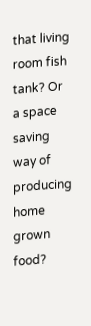that living room fish tank? Or a space saving way of producing home grown food?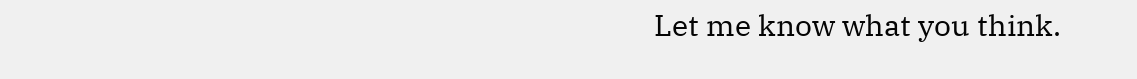Let me know what you think.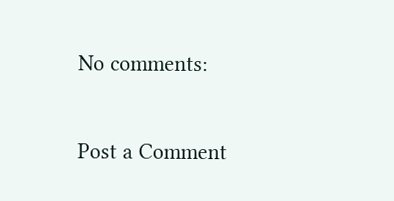No comments:

Post a Comment